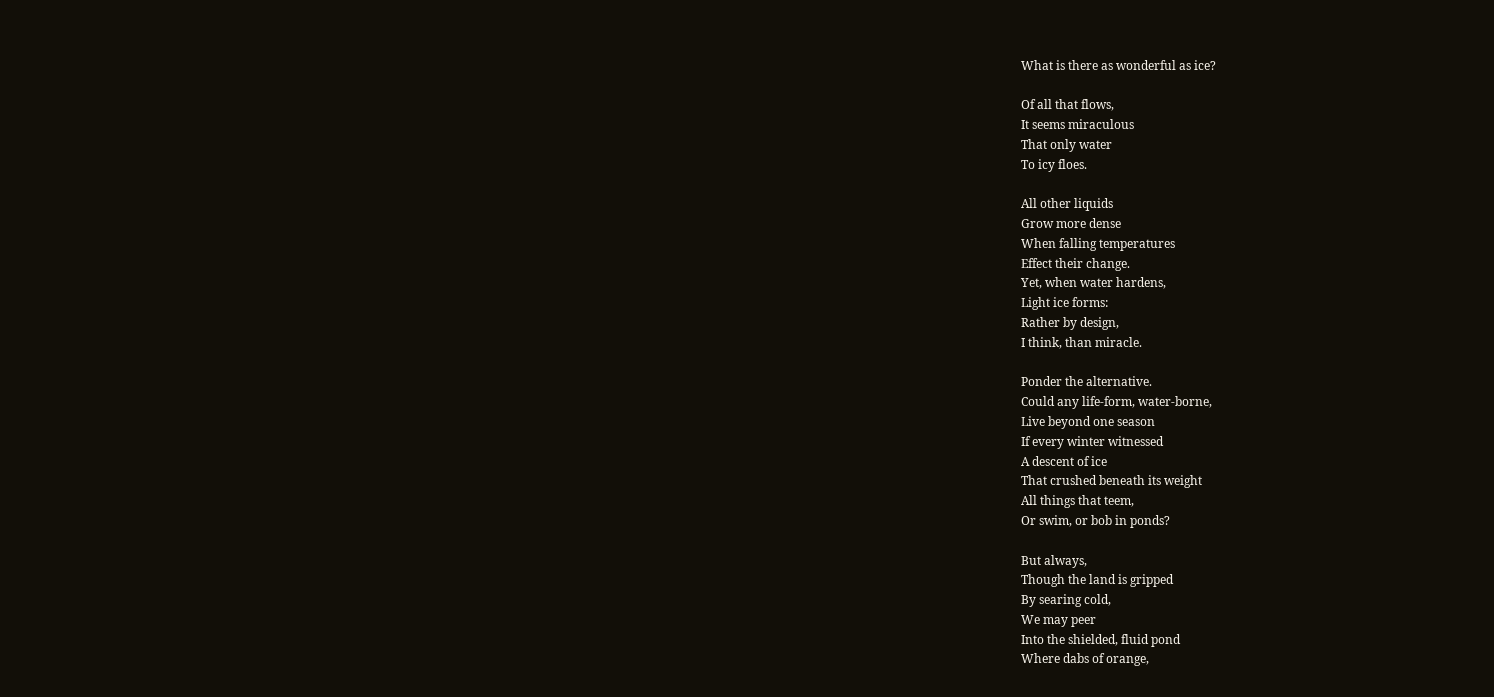What is there as wonderful as ice?

Of all that flows,
It seems miraculous
That only water
To icy floes.

All other liquids
Grow more dense
When falling temperatures
Effect their change.
Yet, when water hardens,
Light ice forms:
Rather by design,
I think, than miracle.

Ponder the alternative.
Could any life-form, water-borne,
Live beyond one season
If every winter witnessed
A descent of ice
That crushed beneath its weight
All things that teem,
Or swim, or bob in ponds?

But always,
Though the land is gripped
By searing cold,
We may peer
Into the shielded, fluid pond
Where dabs of orange,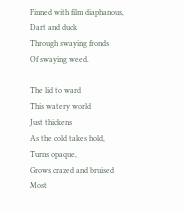Finned with film diaphanous,
Dart and duck
Through swaying fronds
Of swaying weed.

The lid to ward
This watery world
Just thickens
As the cold takes hold,
Turns opaque,
Grows crazed and bruised
Most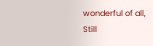wonderful of all,
Still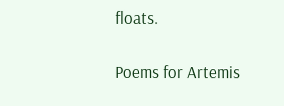floats.

Poems for Artemis